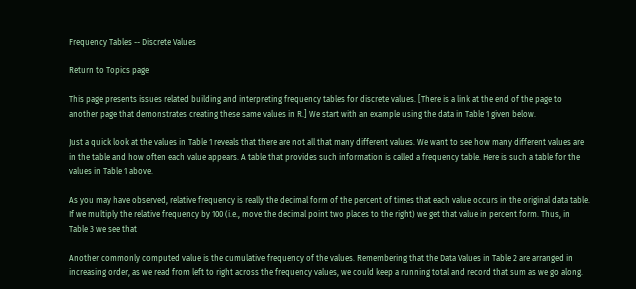Frequency Tables -- Discrete Values

Return to Topics page

This page presents issues related building and interpreting frequency tables for discrete values. [There is a link at the end of the page to another page that demonstrates creating these same values in R.] We start with an example using the data in Table 1 given below.

Just a quick look at the values in Table 1 reveals that there are not all that many different values. We want to see how many different values are in the table and how often each value appears. A table that provides such information is called a frequency table. Here is such a table for the values in Table 1 above.

As you may have observed, relative frequency is really the decimal form of the percent of times that each value occurs in the original data table. If we multiply the relative frequency by 100 (i.e., move the decimal point two places to the right) we get that value in percent form. Thus, in Table 3 we see that

Another commonly computed value is the cumulative frequency of the values. Remembering that the Data Values in Table 2 are arranged in increasing order, as we read from left to right across the frequency values, we could keep a running total and record that sum as we go along.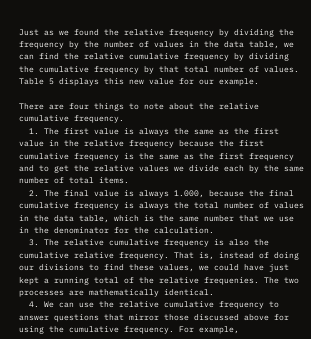Just as we found the relative frequency by dividing the frequency by the number of values in the data table, we can find the relative cumulative frequency by dividing the cumulative frequency by that total number of values. Table 5 displays this new value for our example.

There are four things to note about the relative cumulative frequency.
  1. The first value is always the same as the first value in the relative frequency because the first cumulative frequency is the same as the first frequency and to get the relative values we divide each by the same number of total items.
  2. The final value is always 1.000, because the final cumulative frequency is always the total number of values in the data table, which is the same number that we use in the denominator for the calculation.
  3. The relative cumulative frequency is also the cumulative relative frequency. That is, instead of doing our divisions to find these values, we could have just kept a running total of the relative frequenies. The two processes are mathematically identical.
  4. We can use the relative cumulative frequency to answer questions that mirror those discussed above for using the cumulative frequency. For example,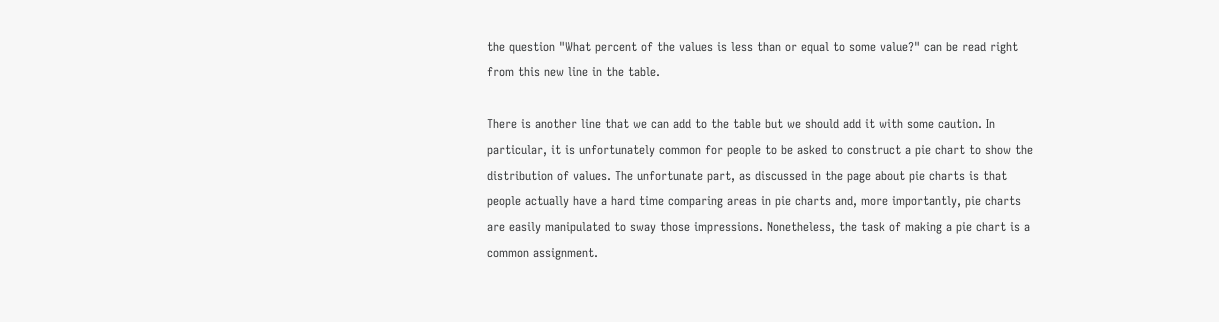the question "What percent of the values is less than or equal to some value?" can be read right from this new line in the table.

There is another line that we can add to the table but we should add it with some caution. In particular, it is unfortunately common for people to be asked to construct a pie chart to show the distribution of values. The unfortunate part, as discussed in the page about pie charts is that people actually have a hard time comparing areas in pie charts and, more importantly, pie charts are easily manipulated to sway those impressions. Nonetheless, the task of making a pie chart is a common assignment.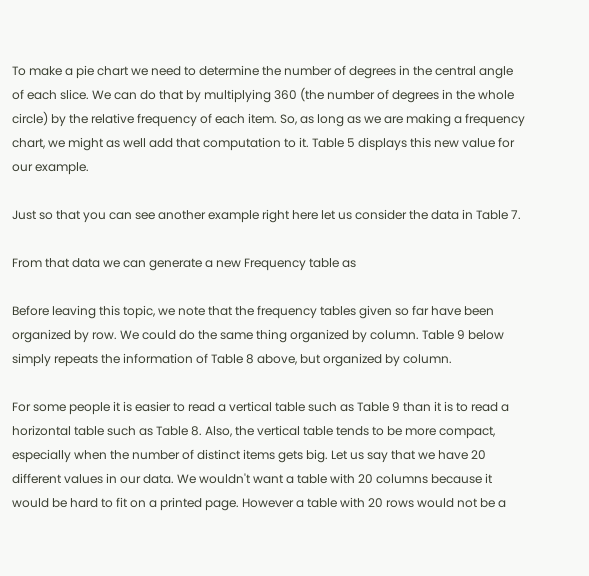To make a pie chart we need to determine the number of degrees in the central angle of each slice. We can do that by multiplying 360 (the number of degrees in the whole circle) by the relative frequency of each item. So, as long as we are making a frequency chart, we might as well add that computation to it. Table 5 displays this new value for our example.

Just so that you can see another example right here let us consider the data in Table 7.

From that data we can generate a new Frequency table as

Before leaving this topic, we note that the frequency tables given so far have been organized by row. We could do the same thing organized by column. Table 9 below simply repeats the information of Table 8 above, but organized by column.

For some people it is easier to read a vertical table such as Table 9 than it is to read a horizontal table such as Table 8. Also, the vertical table tends to be more compact, especially when the number of distinct items gets big. Let us say that we have 20 different values in our data. We wouldn't want a table with 20 columns because it would be hard to fit on a printed page. However a table with 20 rows would not be a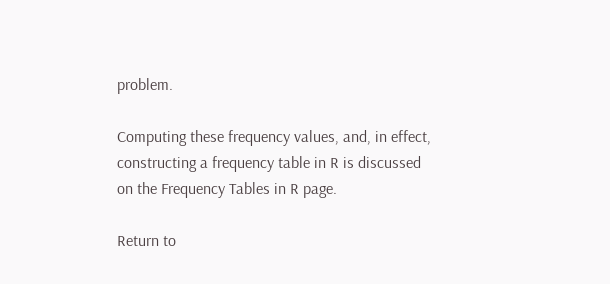problem.

Computing these frequency values, and, in effect, constructing a frequency table in R is discussed on the Frequency Tables in R page.

Return to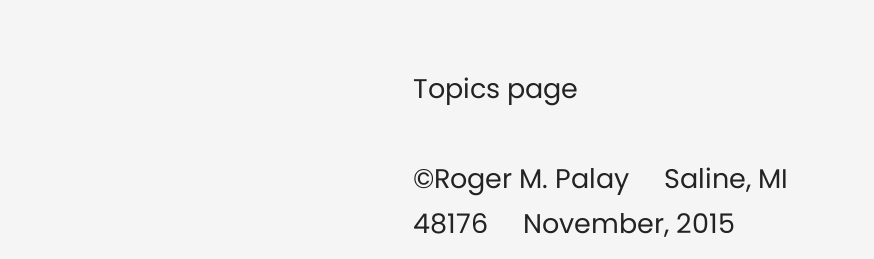Topics page

©Roger M. Palay     Saline, MI 48176     November, 2015